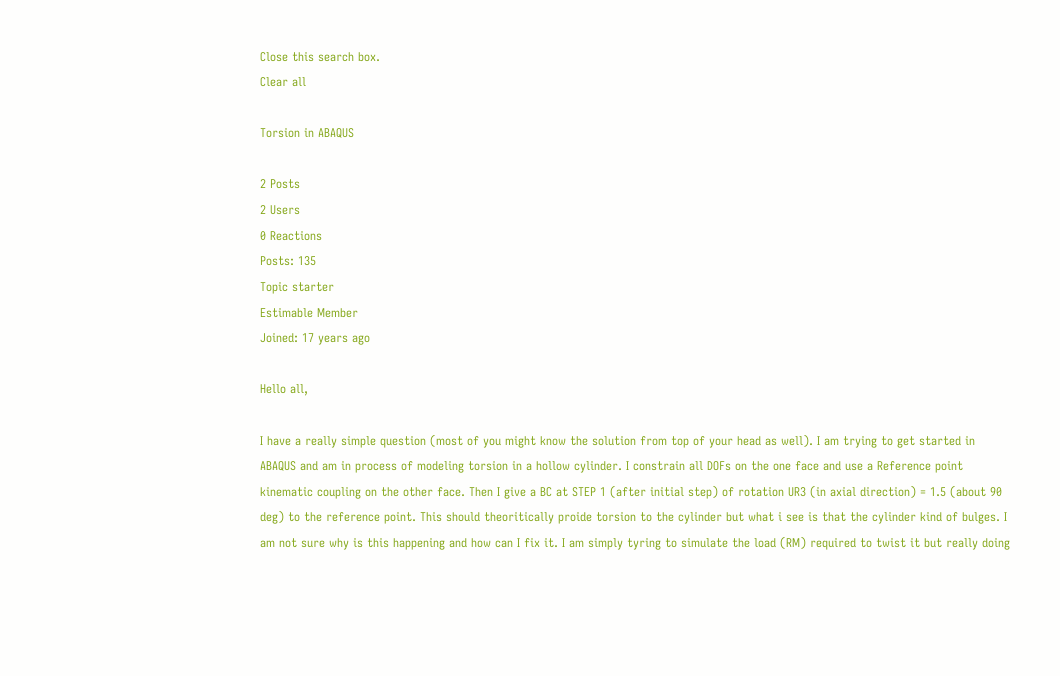Close this search box.
Clear all

Torsion in ABAQUS

2 Posts
2 Users
0 Reactions
Posts: 135
Topic starter
Estimable Member
Joined: 17 years ago

Hello all,

I have a really simple question (most of you might know the solution from top of your head as well). I am trying to get started in ABAQUS and am in process of modeling torsion in a hollow cylinder. I constrain all DOFs on the one face and use a Reference point kinematic coupling on the other face. Then I give a BC at STEP 1 (after initial step) of rotation UR3 (in axial direction) = 1.5 (about 90 deg) to the reference point. This should theoritically proide torsion to the cylinder but what i see is that the cylinder kind of bulges. I am not sure why is this happening and how can I fix it. I am simply tyring to simulate the load (RM) required to twist it but really doing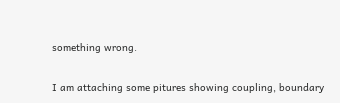something wrong.

I am attaching some pitures showing coupling, boundary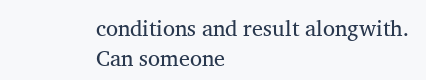conditions and result alongwith. Can someone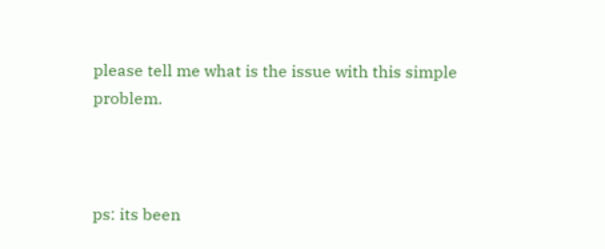please tell me what is the issue with this simple problem.



ps: its been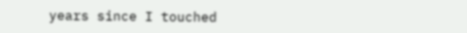years since I touched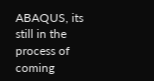ABAQUS, its still in the process of coming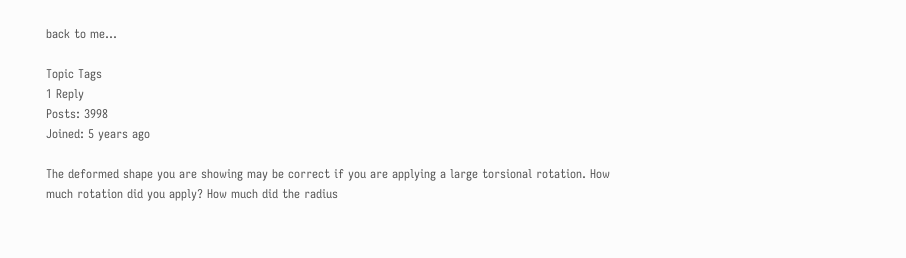back to me...

Topic Tags
1 Reply
Posts: 3998
Joined: 5 years ago

The deformed shape you are showing may be correct if you are applying a large torsional rotation. How much rotation did you apply? How much did the radius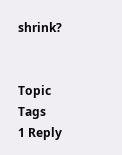shrink?


Topic Tags
1 Reply